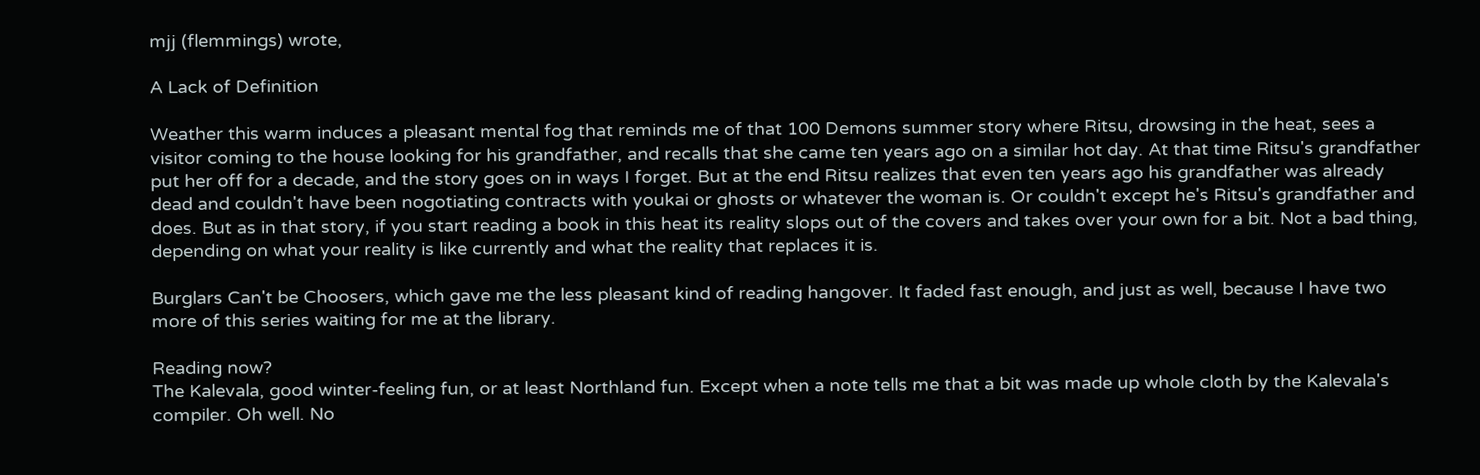mjj (flemmings) wrote,

A Lack of Definition

Weather this warm induces a pleasant mental fog that reminds me of that 100 Demons summer story where Ritsu, drowsing in the heat, sees a visitor coming to the house looking for his grandfather, and recalls that she came ten years ago on a similar hot day. At that time Ritsu's grandfather put her off for a decade, and the story goes on in ways I forget. But at the end Ritsu realizes that even ten years ago his grandfather was already dead and couldn't have been nogotiating contracts with youkai or ghosts or whatever the woman is. Or couldn't except he's Ritsu's grandfather and does. But as in that story, if you start reading a book in this heat its reality slops out of the covers and takes over your own for a bit. Not a bad thing, depending on what your reality is like currently and what the reality that replaces it is.

Burglars Can't be Choosers, which gave me the less pleasant kind of reading hangover. It faded fast enough, and just as well, because I have two more of this series waiting for me at the library.

Reading now?
The Kalevala, good winter-feeling fun, or at least Northland fun. Except when a note tells me that a bit was made up whole cloth by the Kalevala's compiler. Oh well. No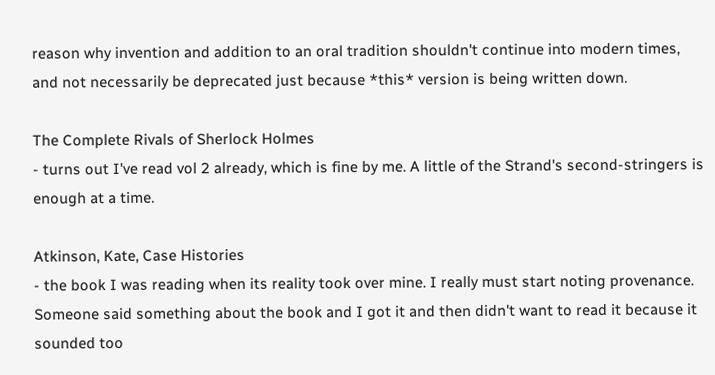reason why invention and addition to an oral tradition shouldn't continue into modern times, and not necessarily be deprecated just because *this* version is being written down.

The Complete Rivals of Sherlock Holmes
- turns out I've read vol 2 already, which is fine by me. A little of the Strand's second-stringers is enough at a time.

Atkinson, Kate, Case Histories
- the book I was reading when its reality took over mine. I really must start noting provenance. Someone said something about the book and I got it and then didn't want to read it because it sounded too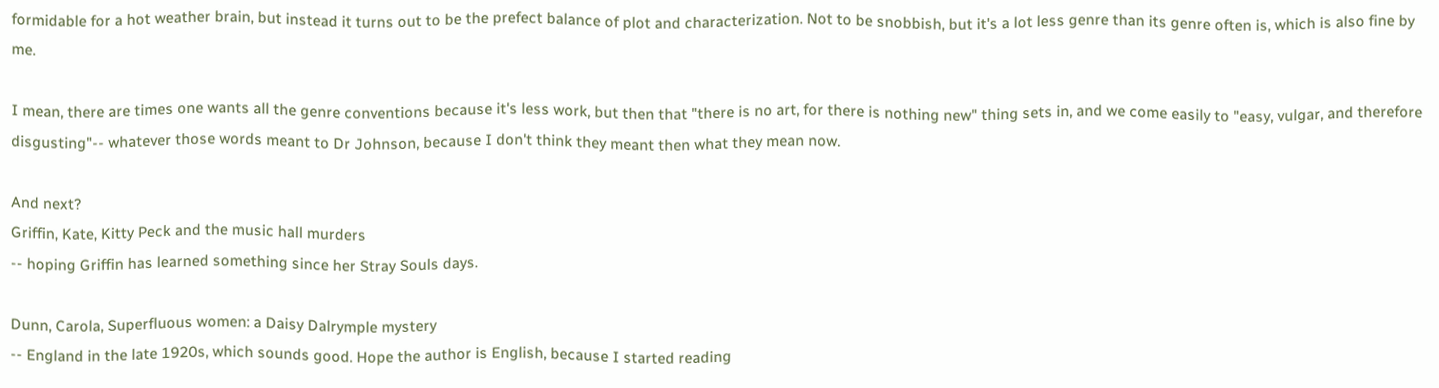formidable for a hot weather brain, but instead it turns out to be the prefect balance of plot and characterization. Not to be snobbish, but it's a lot less genre than its genre often is, which is also fine by me.

I mean, there are times one wants all the genre conventions because it's less work, but then that "there is no art, for there is nothing new" thing sets in, and we come easily to "easy, vulgar, and therefore disgusting"-- whatever those words meant to Dr Johnson, because I don't think they meant then what they mean now.

And next?
Griffin, Kate, Kitty Peck and the music hall murders
-- hoping Griffin has learned something since her Stray Souls days.

Dunn, Carola, Superfluous women: a Daisy Dalrymple mystery
-- England in the late 1920s, which sounds good. Hope the author is English, because I started reading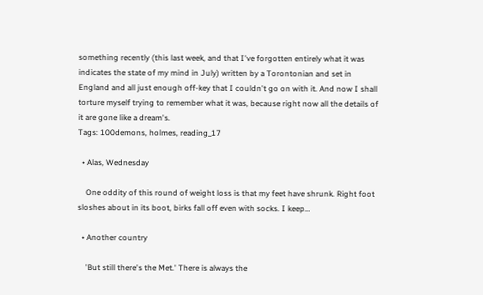something recently (this last week, and that I've forgotten entirely what it was indicates the state of my mind in July) written by a Torontonian and set in England and all just enough off-key that I couldn't go on with it. And now I shall torture myself trying to remember what it was, because right now all the details of it are gone like a dream's.
Tags: 100demons, holmes, reading_17

  • Alas, Wednesday

    One oddity of this round of weight loss is that my feet have shrunk. Right foot sloshes about in its boot, birks fall off even with socks. I keep…

  • Another country

    'But still there's the Met.' There is always the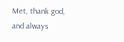Met, thank god, and always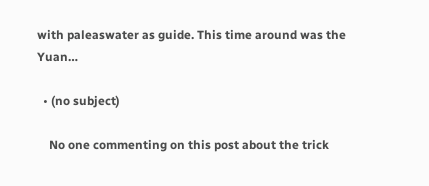with paleaswater as guide. This time around was the Yuan…

  • (no subject)

    No one commenting on this post about the trick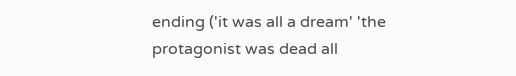ending ('it was all a dream' 'the protagonist was dead all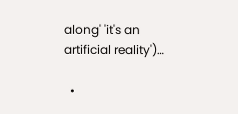along' 'it's an artificial reality')…

  •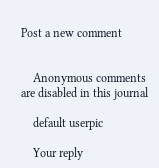Post a new comment


    Anonymous comments are disabled in this journal

    default userpic

    Your reply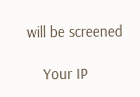will be screened

    Your IP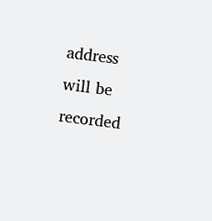address will be recorded